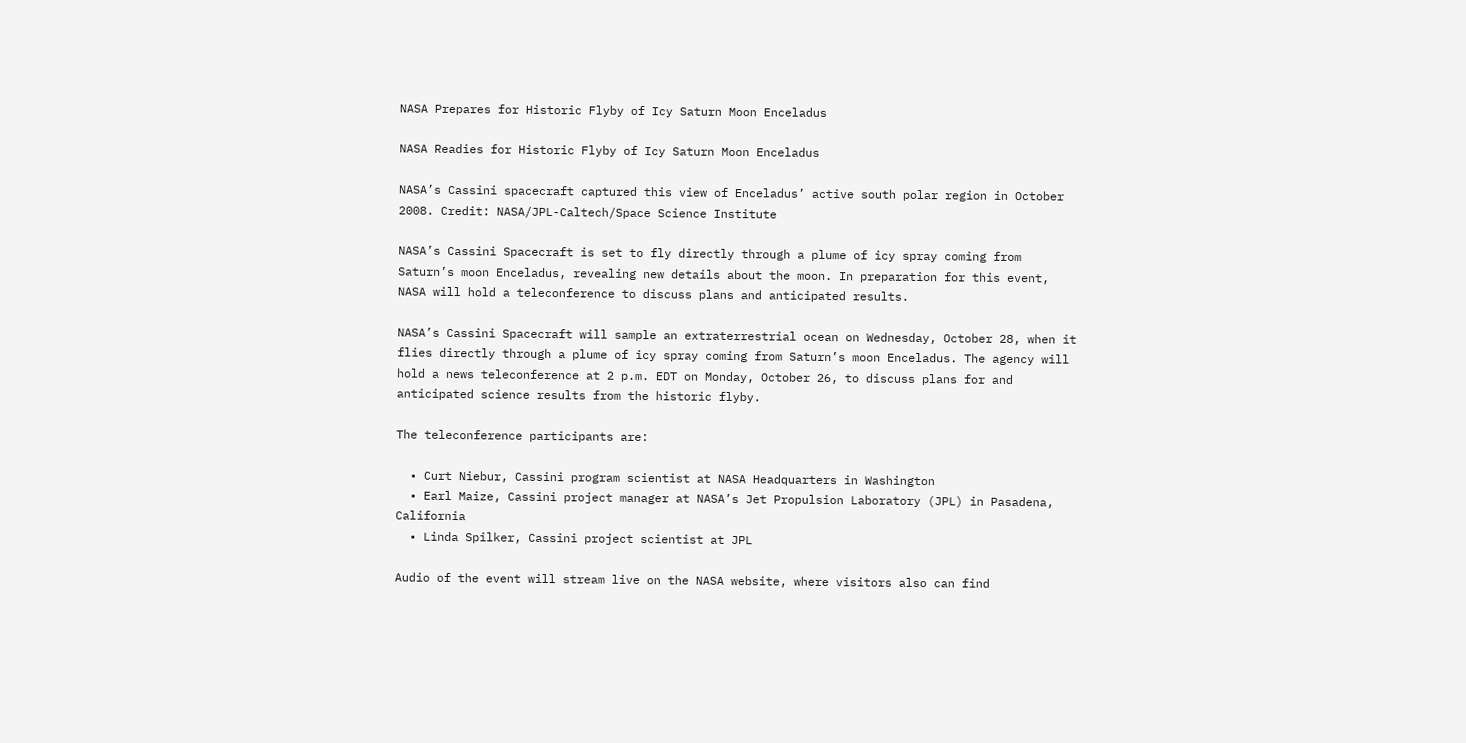NASA Prepares for Historic Flyby of Icy Saturn Moon Enceladus

NASA Readies for Historic Flyby of Icy Saturn Moon Enceladus

NASA’s Cassini spacecraft captured this view of Enceladus’ active south polar region in October 2008. Credit: NASA/JPL-Caltech/Space Science Institute

NASA’s Cassini Spacecraft is set to fly directly through a plume of icy spray coming from Saturn’s moon Enceladus, revealing new details about the moon. In preparation for this event, NASA will hold a teleconference to discuss plans and anticipated results.

NASA’s Cassini Spacecraft will sample an extraterrestrial ocean on Wednesday, October 28, when it flies directly through a plume of icy spray coming from Saturn’s moon Enceladus. The agency will hold a news teleconference at 2 p.m. EDT on Monday, October 26, to discuss plans for and anticipated science results from the historic flyby.

The teleconference participants are:

  • Curt Niebur, Cassini program scientist at NASA Headquarters in Washington
  • Earl Maize, Cassini project manager at NASA’s Jet Propulsion Laboratory (JPL) in Pasadena, California
  • Linda Spilker, Cassini project scientist at JPL

Audio of the event will stream live on the NASA website, where visitors also can find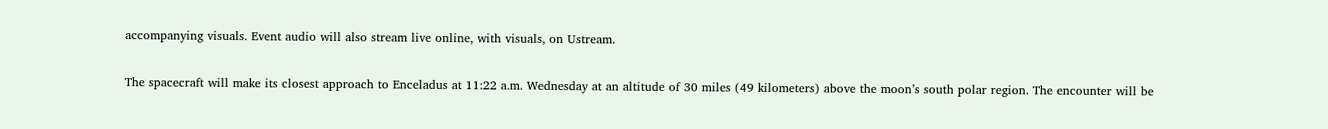accompanying visuals. Event audio will also stream live online, with visuals, on Ustream.

The spacecraft will make its closest approach to Enceladus at 11:22 a.m. Wednesday at an altitude of 30 miles (49 kilometers) above the moon’s south polar region. The encounter will be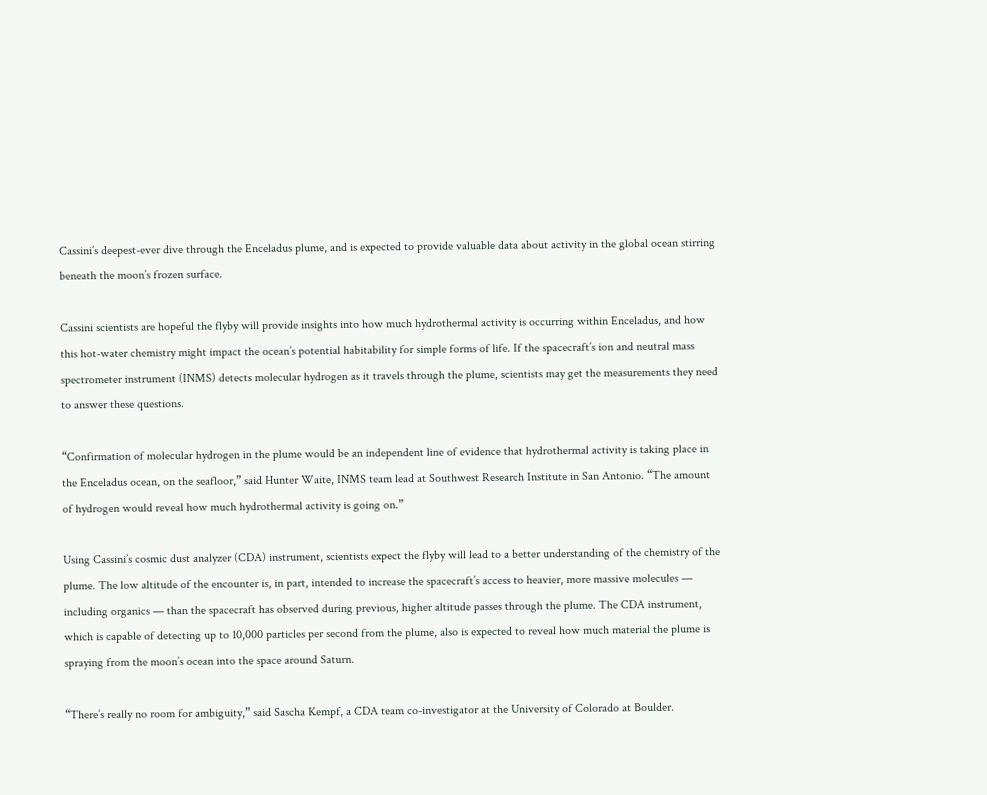Cassini’s deepest-ever dive through the Enceladus plume, and is expected to provide valuable data about activity in the global ocean stirring beneath the moon’s frozen surface.

Cassini scientists are hopeful the flyby will provide insights into how much hydrothermal activity is occurring within Enceladus, and how this hot-water chemistry might impact the ocean’s potential habitability for simple forms of life. If the spacecraft’s ion and neutral mass spectrometer instrument (INMS) detects molecular hydrogen as it travels through the plume, scientists may get the measurements they need to answer these questions.

“Confirmation of molecular hydrogen in the plume would be an independent line of evidence that hydrothermal activity is taking place in the Enceladus ocean, on the seafloor,” said Hunter Waite, INMS team lead at Southwest Research Institute in San Antonio. “The amount of hydrogen would reveal how much hydrothermal activity is going on.”

Using Cassini’s cosmic dust analyzer (CDA) instrument, scientists expect the flyby will lead to a better understanding of the chemistry of the plume. The low altitude of the encounter is, in part, intended to increase the spacecraft’s access to heavier, more massive molecules — including organics — than the spacecraft has observed during previous, higher altitude passes through the plume. The CDA instrument, which is capable of detecting up to 10,000 particles per second from the plume, also is expected to reveal how much material the plume is spraying from the moon’s ocean into the space around Saturn.

“There’s really no room for ambiguity,” said Sascha Kempf, a CDA team co-investigator at the University of Colorado at Boulder.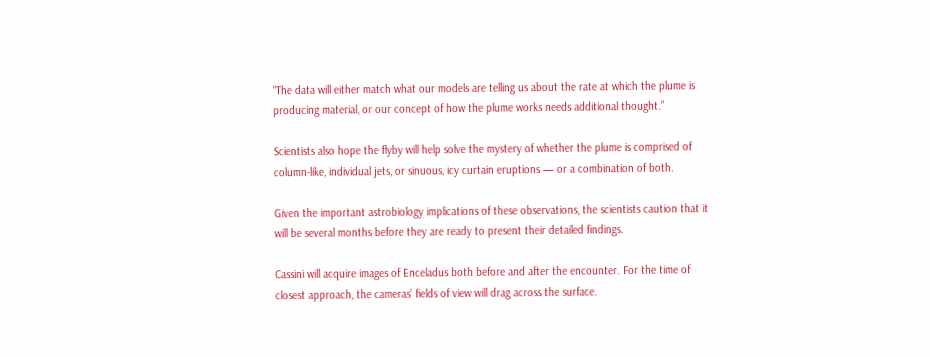“The data will either match what our models are telling us about the rate at which the plume is producing material, or our concept of how the plume works needs additional thought.”

Scientists also hope the flyby will help solve the mystery of whether the plume is comprised of column-like, individual jets, or sinuous, icy curtain eruptions — or a combination of both.

Given the important astrobiology implications of these observations, the scientists caution that it will be several months before they are ready to present their detailed findings.

Cassini will acquire images of Enceladus both before and after the encounter. For the time of closest approach, the cameras’ fields of view will drag across the surface.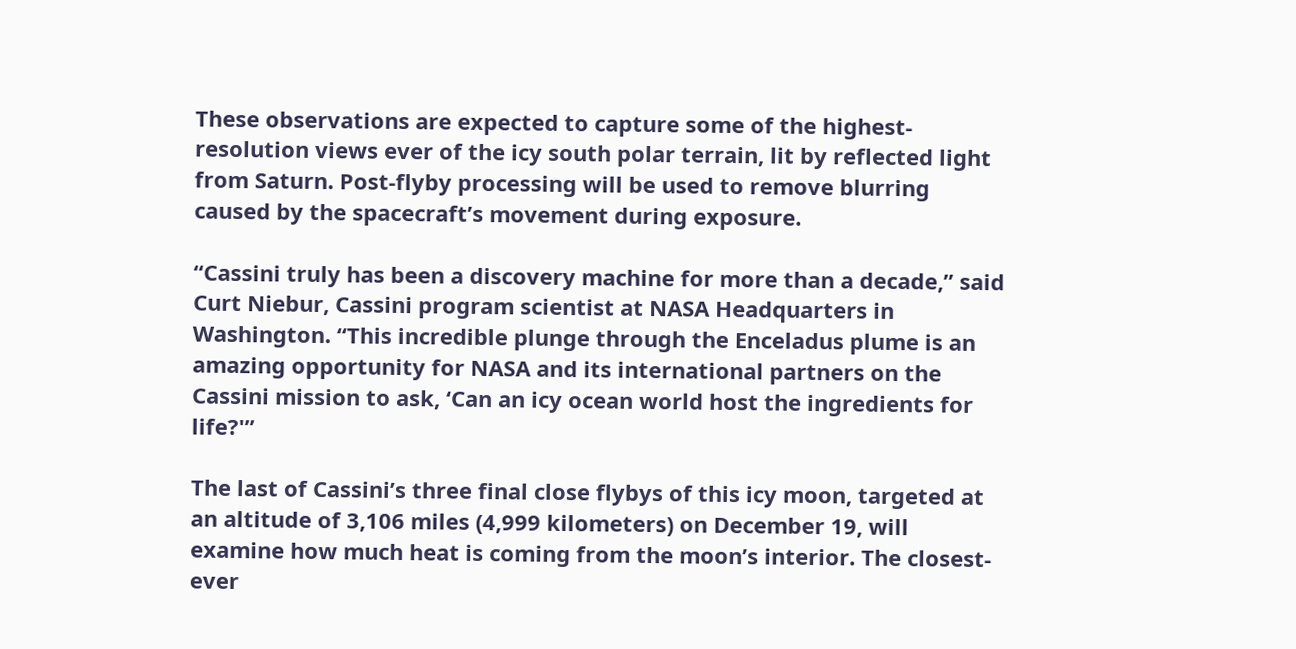These observations are expected to capture some of the highest-resolution views ever of the icy south polar terrain, lit by reflected light from Saturn. Post-flyby processing will be used to remove blurring caused by the spacecraft’s movement during exposure.

“Cassini truly has been a discovery machine for more than a decade,” said Curt Niebur, Cassini program scientist at NASA Headquarters in Washington. “This incredible plunge through the Enceladus plume is an amazing opportunity for NASA and its international partners on the Cassini mission to ask, ‘Can an icy ocean world host the ingredients for life?'”

The last of Cassini’s three final close flybys of this icy moon, targeted at an altitude of 3,106 miles (4,999 kilometers) on December 19, will examine how much heat is coming from the moon’s interior. The closest-ever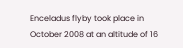Enceladus flyby took place in October 2008 at an altitude of 16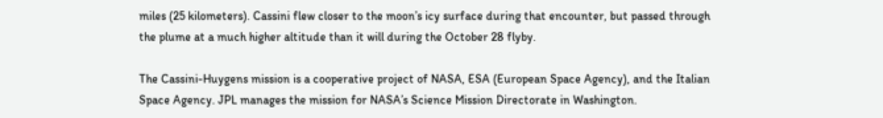miles (25 kilometers). Cassini flew closer to the moon’s icy surface during that encounter, but passed through the plume at a much higher altitude than it will during the October 28 flyby.

The Cassini-Huygens mission is a cooperative project of NASA, ESA (European Space Agency), and the Italian Space Agency. JPL manages the mission for NASA’s Science Mission Directorate in Washington.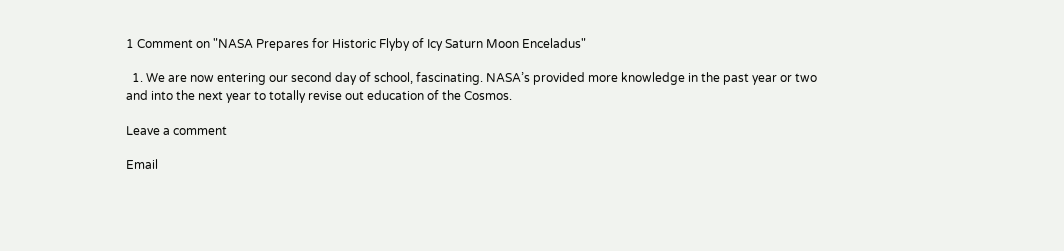1 Comment on "NASA Prepares for Historic Flyby of Icy Saturn Moon Enceladus"

  1. We are now entering our second day of school, fascinating. NASA’s provided more knowledge in the past year or two and into the next year to totally revise out education of the Cosmos.

Leave a comment

Email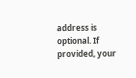address is optional. If provided, your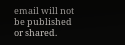email will not be published or shared.